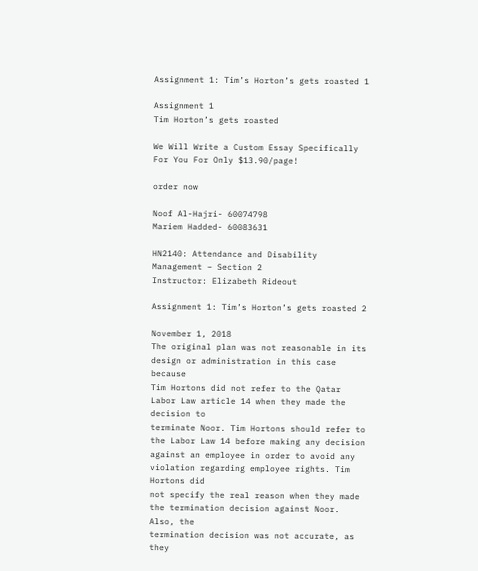Assignment 1: Tim’s Horton’s gets roasted 1

Assignment 1
Tim Horton’s gets roasted

We Will Write a Custom Essay Specifically
For You For Only $13.90/page!

order now

Noof Al-Hajri- 60074798
Mariem Hadded- 60083631

HN2140: Attendance and Disability Management – Section 2
Instructor: Elizabeth Rideout

Assignment 1: Tim’s Horton’s gets roasted 2

November 1, 2018
The original plan was not reasonable in its design or administration in this case because
Tim Hortons did not refer to the Qatar Labor Law article 14 when they made the decision to
terminate Noor. Tim Hortons should refer to the Labor Law 14 before making any decision
against an employee in order to avoid any violation regarding employee rights. Tim Hortons did
not specify the real reason when they made the termination decision against Noor. Also, the
termination decision was not accurate, as they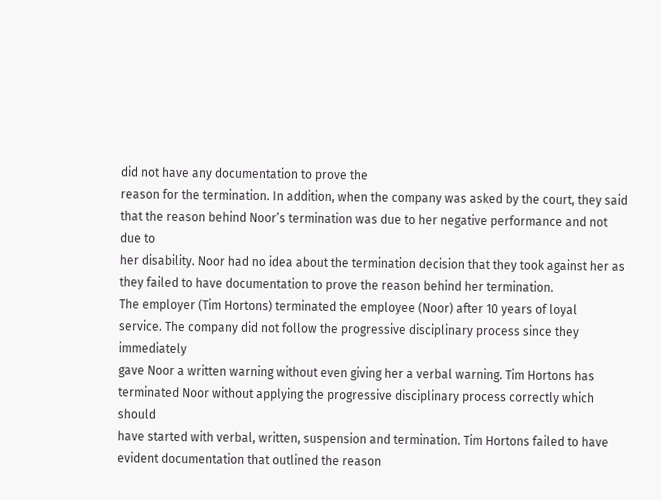did not have any documentation to prove the
reason for the termination. In addition, when the company was asked by the court, they said
that the reason behind Noor’s termination was due to her negative performance and not due to
her disability. Noor had no idea about the termination decision that they took against her as
they failed to have documentation to prove the reason behind her termination.
The employer (Tim Hortons) terminated the employee (Noor) after 10 years of loyal
service. The company did not follow the progressive disciplinary process since they immediately
gave Noor a written warning without even giving her a verbal warning. Tim Hortons has
terminated Noor without applying the progressive disciplinary process correctly which should
have started with verbal, written, suspension and termination. Tim Hortons failed to have
evident documentation that outlined the reason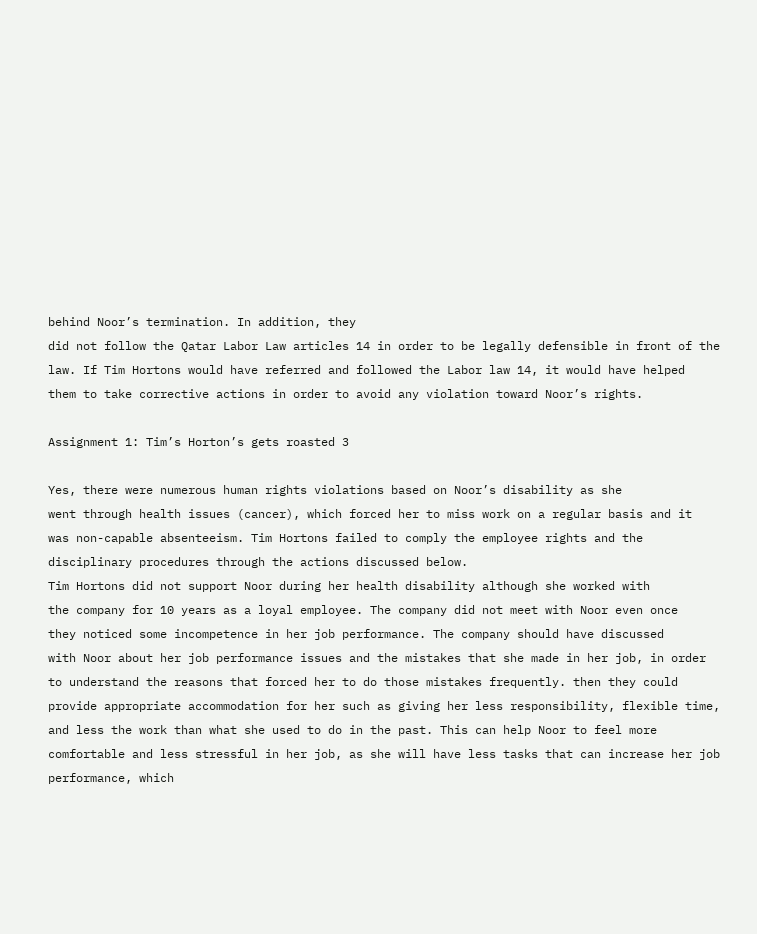behind Noor’s termination. In addition, they
did not follow the Qatar Labor Law articles 14 in order to be legally defensible in front of the
law. If Tim Hortons would have referred and followed the Labor law 14, it would have helped
them to take corrective actions in order to avoid any violation toward Noor’s rights.

Assignment 1: Tim’s Horton’s gets roasted 3

Yes, there were numerous human rights violations based on Noor’s disability as she
went through health issues (cancer), which forced her to miss work on a regular basis and it
was non-capable absenteeism. Tim Hortons failed to comply the employee rights and the
disciplinary procedures through the actions discussed below.
Tim Hortons did not support Noor during her health disability although she worked with
the company for 10 years as a loyal employee. The company did not meet with Noor even once
they noticed some incompetence in her job performance. The company should have discussed
with Noor about her job performance issues and the mistakes that she made in her job, in order
to understand the reasons that forced her to do those mistakes frequently. then they could
provide appropriate accommodation for her such as giving her less responsibility, flexible time,
and less the work than what she used to do in the past. This can help Noor to feel more
comfortable and less stressful in her job, as she will have less tasks that can increase her job
performance, which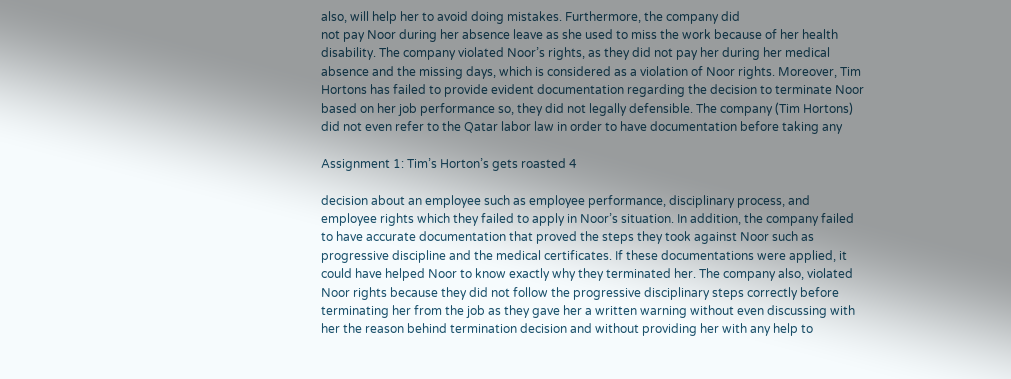also, will help her to avoid doing mistakes. Furthermore, the company did
not pay Noor during her absence leave as she used to miss the work because of her health
disability. The company violated Noor’s rights, as they did not pay her during her medical
absence and the missing days, which is considered as a violation of Noor rights. Moreover, Tim
Hortons has failed to provide evident documentation regarding the decision to terminate Noor
based on her job performance so, they did not legally defensible. The company (Tim Hortons)
did not even refer to the Qatar labor law in order to have documentation before taking any

Assignment 1: Tim’s Horton’s gets roasted 4

decision about an employee such as employee performance, disciplinary process, and
employee rights which they failed to apply in Noor’s situation. In addition, the company failed
to have accurate documentation that proved the steps they took against Noor such as
progressive discipline and the medical certificates. If these documentations were applied, it
could have helped Noor to know exactly why they terminated her. The company also, violated
Noor rights because they did not follow the progressive disciplinary steps correctly before
terminating her from the job as they gave her a written warning without even discussing with
her the reason behind termination decision and without providing her with any help to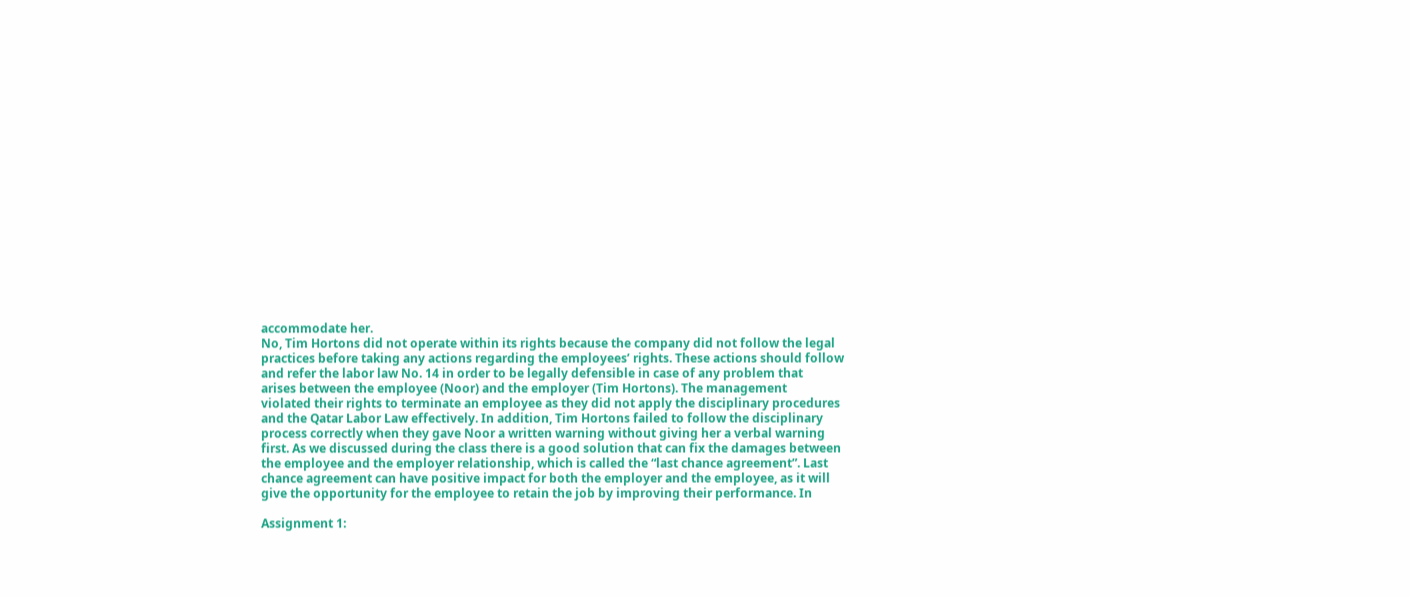accommodate her.
No, Tim Hortons did not operate within its rights because the company did not follow the legal
practices before taking any actions regarding the employees’ rights. These actions should follow
and refer the labor law No. 14 in order to be legally defensible in case of any problem that
arises between the employee (Noor) and the employer (Tim Hortons). The management
violated their rights to terminate an employee as they did not apply the disciplinary procedures
and the Qatar Labor Law effectively. In addition, Tim Hortons failed to follow the disciplinary
process correctly when they gave Noor a written warning without giving her a verbal warning
first. As we discussed during the class there is a good solution that can fix the damages between
the employee and the employer relationship, which is called the “last chance agreement”. Last
chance agreement can have positive impact for both the employer and the employee, as it will
give the opportunity for the employee to retain the job by improving their performance. In

Assignment 1: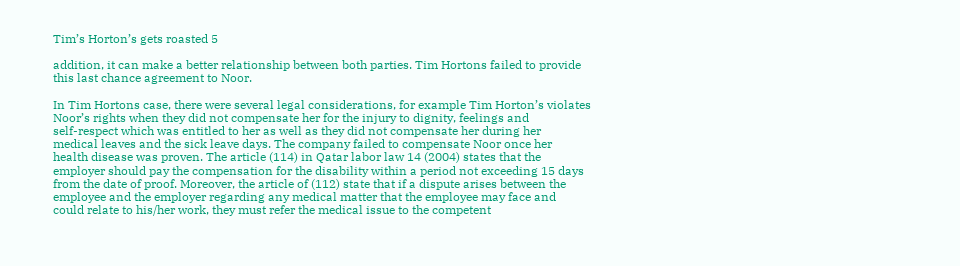Tim’s Horton’s gets roasted 5

addition, it can make a better relationship between both parties. Tim Hortons failed to provide
this last chance agreement to Noor.

In Tim Hortons case, there were several legal considerations, for example Tim Horton’s violates
Noor’s rights when they did not compensate her for the injury to dignity, feelings and
self-respect which was entitled to her as well as they did not compensate her during her
medical leaves and the sick leave days. The company failed to compensate Noor once her
health disease was proven. The article (114) in Qatar labor law 14 (2004) states that the
employer should pay the compensation for the disability within a period not exceeding 15 days
from the date of proof. Moreover, the article of (112) state that if a dispute arises between the
employee and the employer regarding any medical matter that the employee may face and
could relate to his/her work, they must refer the medical issue to the competent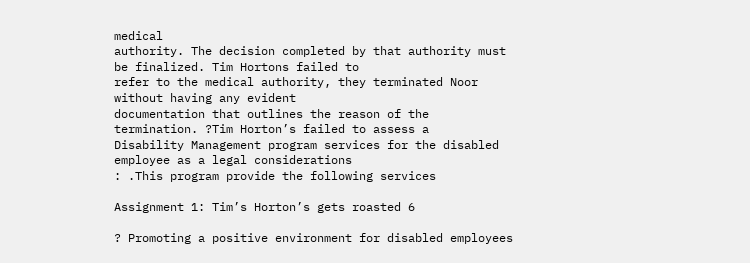medical
authority. The decision completed by that authority must be finalized. Tim Hortons failed to
refer to the medical authority, they terminated Noor without having any evident
documentation that outlines the reason of the termination. ?Tim Horton’s failed to assess a
Disability Management program services for the disabled employee as a legal considerations
: .This program provide the following services

Assignment 1: Tim’s Horton’s gets roasted 6

? Promoting a positive environment for disabled employees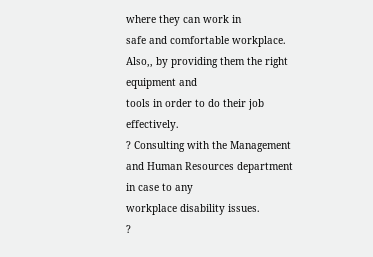where they can work in
safe and comfortable workplace. Also,, by providing them the right equipment and
tools in order to do their job effectively.
? Consulting with the Management and Human Resources department in case to any
workplace disability issues.
?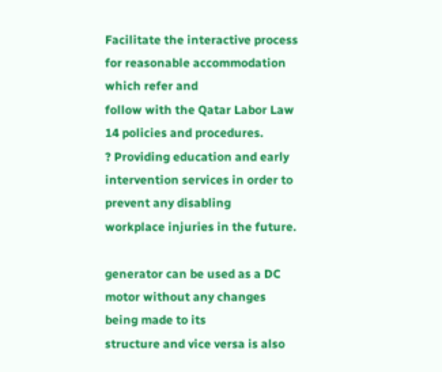Facilitate the interactive process for reasonable accommodation which refer and
follow with the Qatar Labor Law 14 policies and procedures.
? Providing education and early intervention services in order to prevent any disabling
workplace injuries in the future.

generator can be used as a DC motor without any changes being made to its
structure and vice versa is also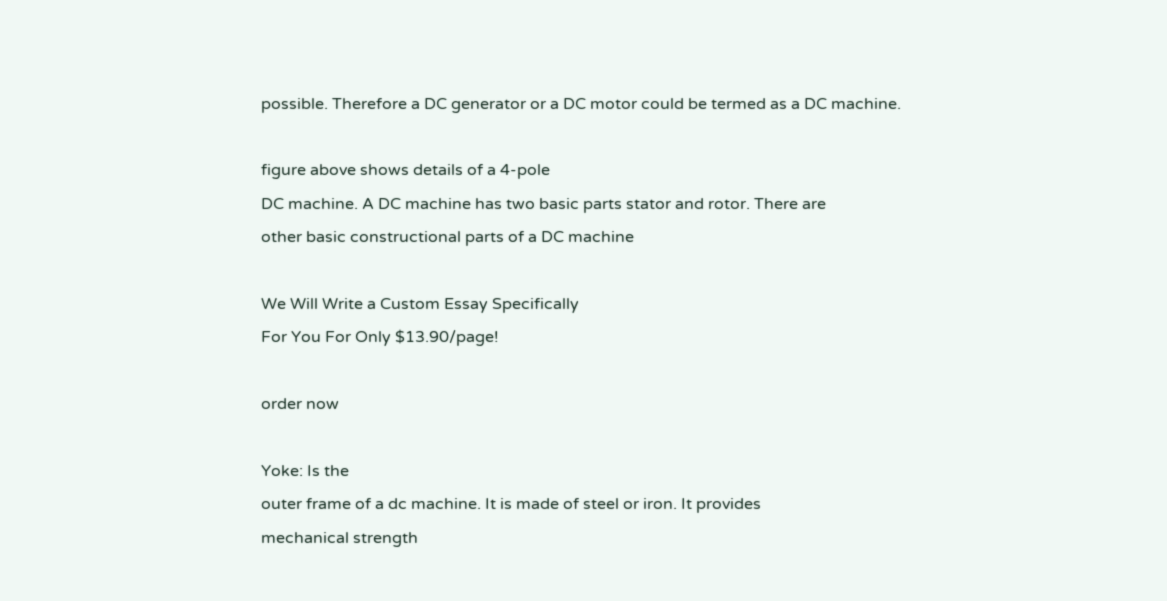possible. Therefore a DC generator or a DC motor could be termed as a DC machine.

figure above shows details of a 4-pole
DC machine. A DC machine has two basic parts stator and rotor. There are
other basic constructional parts of a DC machine

We Will Write a Custom Essay Specifically
For You For Only $13.90/page!

order now

Yoke: Is the
outer frame of a dc machine. It is made of steel or iron. It provides
mechanical strength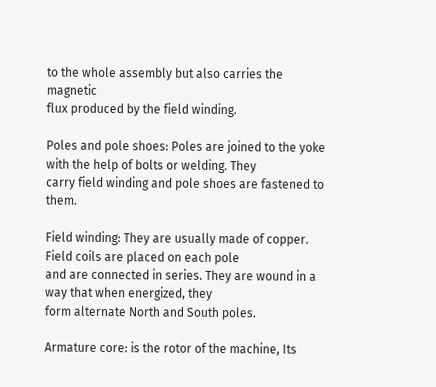to the whole assembly but also carries the magnetic
flux produced by the field winding.

Poles and pole shoes: Poles are joined to the yoke with the help of bolts or welding. They
carry field winding and pole shoes are fastened to them.

Field winding: They are usually made of copper. Field coils are placed on each pole
and are connected in series. They are wound in a way that when energized, they
form alternate North and South poles.

Armature core: is the rotor of the machine, Its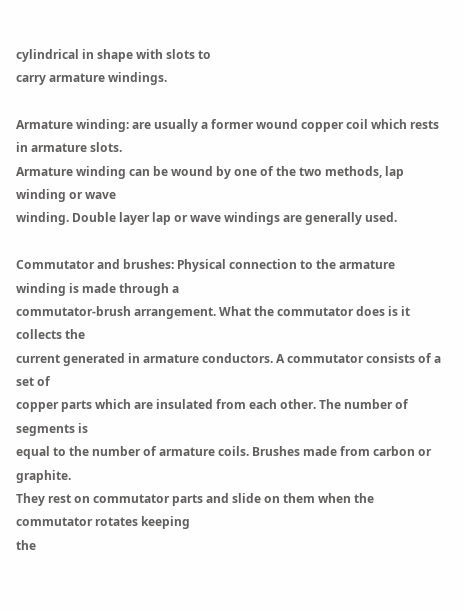cylindrical in shape with slots to
carry armature windings.

Armature winding: are usually a former wound copper coil which rests in armature slots.
Armature winding can be wound by one of the two methods, lap winding or wave
winding. Double layer lap or wave windings are generally used.

Commutator and brushes: Physical connection to the armature winding is made through a
commutator-brush arrangement. What the commutator does is it collects the
current generated in armature conductors. A commutator consists of a set of
copper parts which are insulated from each other. The number of segments is
equal to the number of armature coils. Brushes made from carbon or graphite.
They rest on commutator parts and slide on them when the commutator rotates keeping
the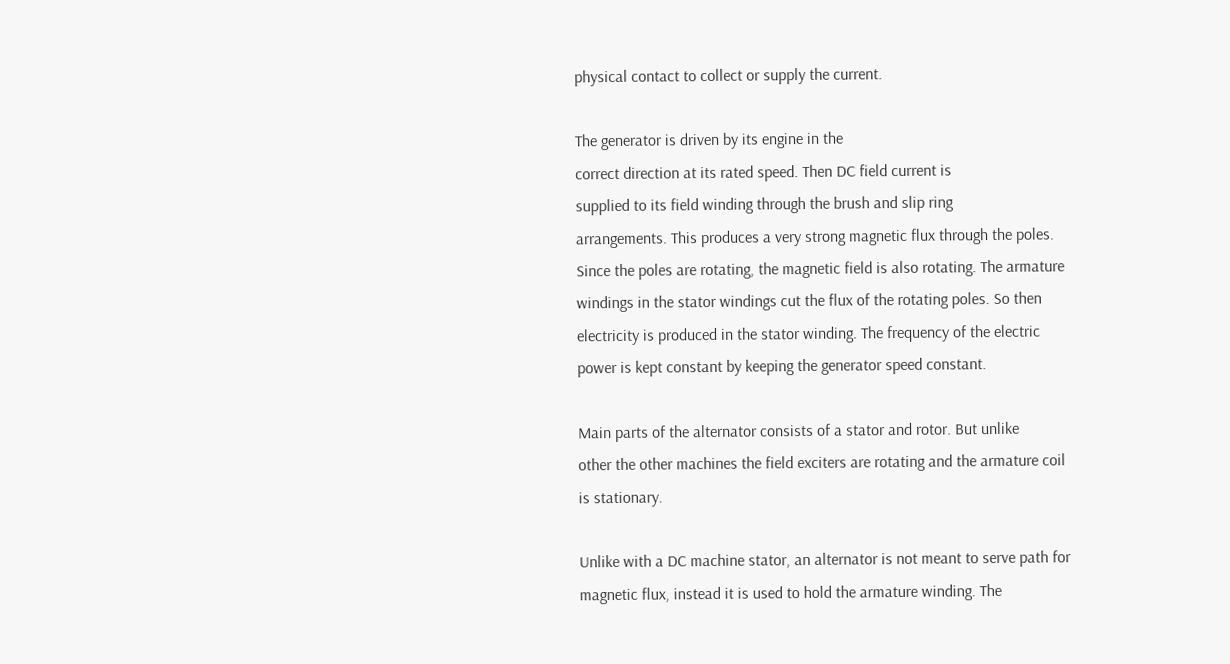physical contact to collect or supply the current.

The generator is driven by its engine in the
correct direction at its rated speed. Then DC field current is
supplied to its field winding through the brush and slip ring
arrangements. This produces a very strong magnetic flux through the poles.
Since the poles are rotating, the magnetic field is also rotating. The armature
windings in the stator windings cut the flux of the rotating poles. So then
electricity is produced in the stator winding. The frequency of the electric
power is kept constant by keeping the generator speed constant.

Main parts of the alternator consists of a stator and rotor. But unlike
other the other machines the field exciters are rotating and the armature coil
is stationary.

Unlike with a DC machine stator, an alternator is not meant to serve path for
magnetic flux, instead it is used to hold the armature winding. The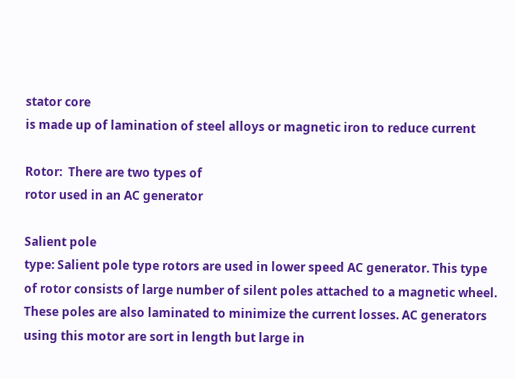stator core
is made up of lamination of steel alloys or magnetic iron to reduce current

Rotor:  There are two types of
rotor used in an AC generator

Salient pole
type: Salient pole type rotors are used in lower speed AC generator. This type
of rotor consists of large number of silent poles attached to a magnetic wheel.
These poles are also laminated to minimize the current losses. AC generators
using this motor are sort in length but large in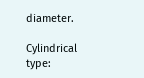diameter.

Cylindrical type: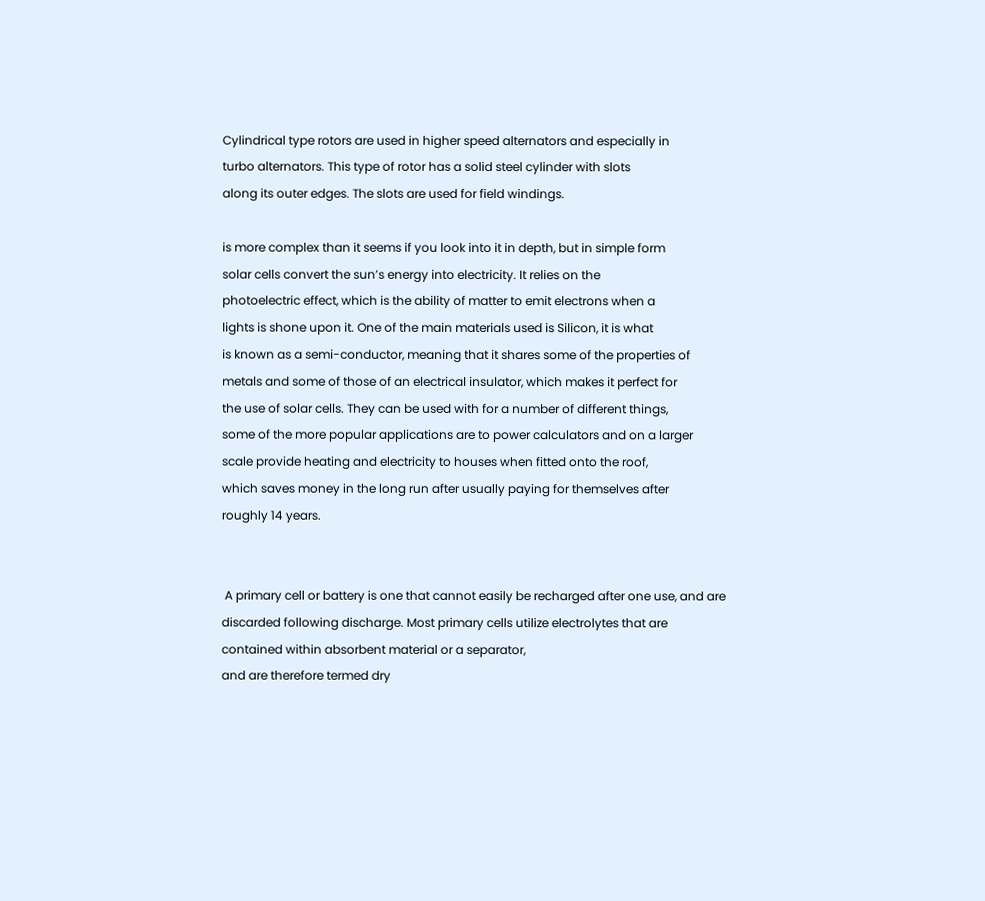Cylindrical type rotors are used in higher speed alternators and especially in
turbo alternators. This type of rotor has a solid steel cylinder with slots
along its outer edges. The slots are used for field windings.

is more complex than it seems if you look into it in depth, but in simple form
solar cells convert the sun’s energy into electricity. It relies on the
photoelectric effect, which is the ability of matter to emit electrons when a
lights is shone upon it. One of the main materials used is Silicon, it is what
is known as a semi-conductor, meaning that it shares some of the properties of
metals and some of those of an electrical insulator, which makes it perfect for
the use of solar cells. They can be used with for a number of different things,
some of the more popular applications are to power calculators and on a larger
scale provide heating and electricity to houses when fitted onto the roof,
which saves money in the long run after usually paying for themselves after
roughly 14 years.


 A primary cell or battery is one that cannot easily be recharged after one use, and are
discarded following discharge. Most primary cells utilize electrolytes that are
contained within absorbent material or a separator,
and are therefore termed dry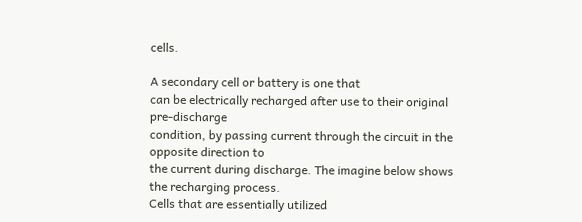cells.

A secondary cell or battery is one that
can be electrically recharged after use to their original pre-discharge
condition, by passing current through the circuit in the opposite direction to
the current during discharge. The imagine below shows the recharging process.
Cells that are essentially utilized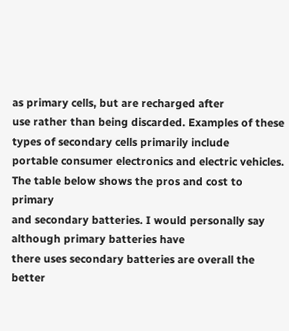as primary cells, but are recharged after
use rather than being discarded. Examples of these types of secondary cells primarily include
portable consumer electronics and electric vehicles. The table below shows the pros and cost to primary
and secondary batteries. I would personally say although primary batteries have
there uses secondary batteries are overall the better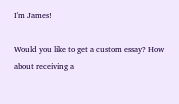I'm James!

Would you like to get a custom essay? How about receiving a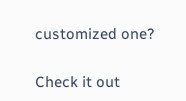customized one?

Check it out